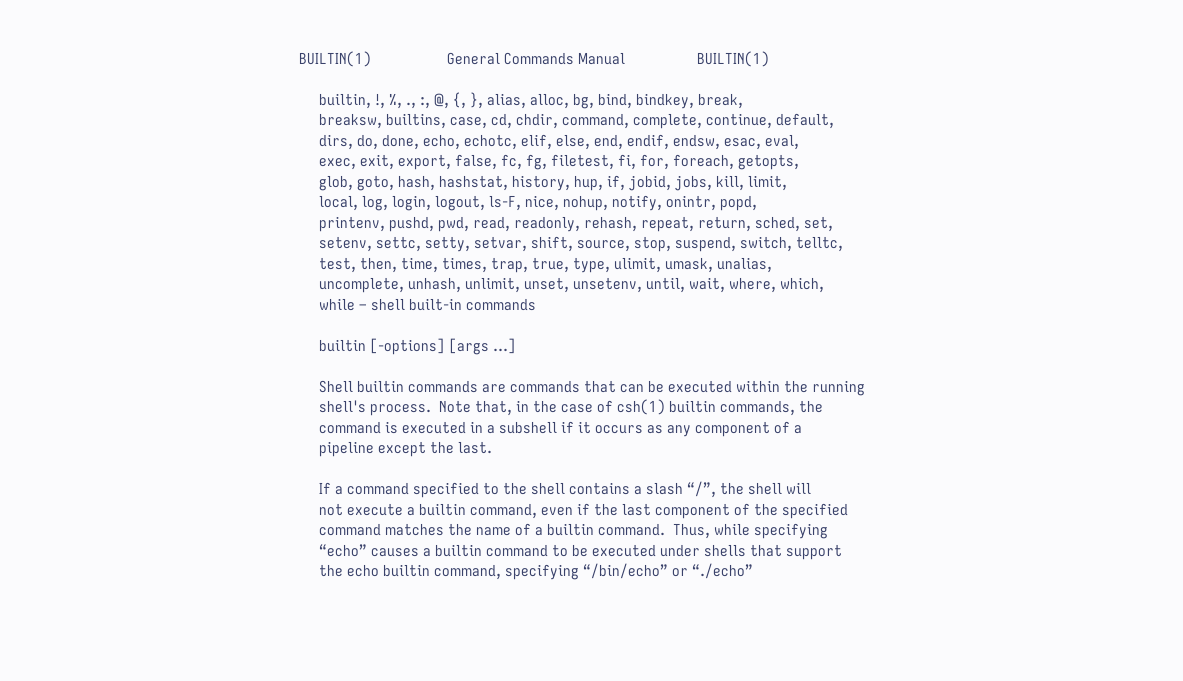BUILTIN(1)                   General Commands Manual                  BUILTIN(1)

     builtin, !, %, ., :, @, {, }, alias, alloc, bg, bind, bindkey, break,
     breaksw, builtins, case, cd, chdir, command, complete, continue, default,
     dirs, do, done, echo, echotc, elif, else, end, endif, endsw, esac, eval,
     exec, exit, export, false, fc, fg, filetest, fi, for, foreach, getopts,
     glob, goto, hash, hashstat, history, hup, if, jobid, jobs, kill, limit,
     local, log, login, logout, ls-F, nice, nohup, notify, onintr, popd,
     printenv, pushd, pwd, read, readonly, rehash, repeat, return, sched, set,
     setenv, settc, setty, setvar, shift, source, stop, suspend, switch, telltc,
     test, then, time, times, trap, true, type, ulimit, umask, unalias,
     uncomplete, unhash, unlimit, unset, unsetenv, until, wait, where, which,
     while – shell built-in commands

     builtin [-options] [args ...]

     Shell builtin commands are commands that can be executed within the running
     shell's process.  Note that, in the case of csh(1) builtin commands, the
     command is executed in a subshell if it occurs as any component of a
     pipeline except the last.

     If a command specified to the shell contains a slash “/”, the shell will
     not execute a builtin command, even if the last component of the specified
     command matches the name of a builtin command.  Thus, while specifying
     “echo” causes a builtin command to be executed under shells that support
     the echo builtin command, specifying “/bin/echo” or “./echo”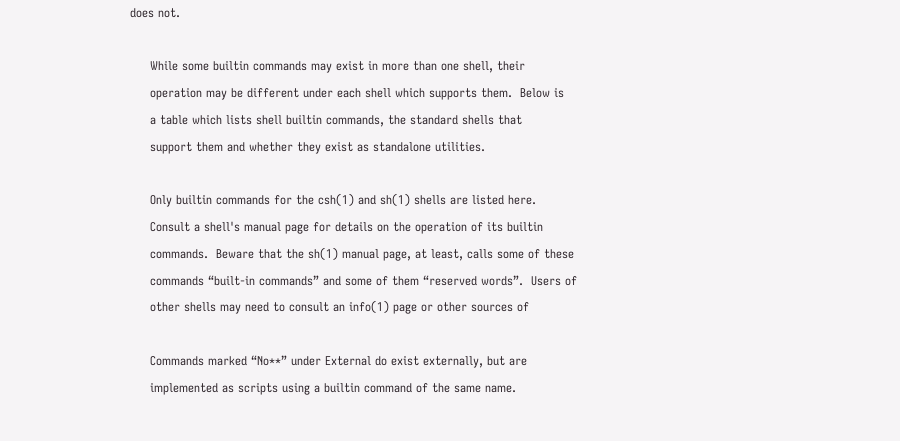does not.

     While some builtin commands may exist in more than one shell, their
     operation may be different under each shell which supports them.  Below is
     a table which lists shell builtin commands, the standard shells that
     support them and whether they exist as standalone utilities.

     Only builtin commands for the csh(1) and sh(1) shells are listed here.
     Consult a shell's manual page for details on the operation of its builtin
     commands.  Beware that the sh(1) manual page, at least, calls some of these
     commands “built-in commands” and some of them “reserved words”.  Users of
     other shells may need to consult an info(1) page or other sources of

     Commands marked “No**” under External do exist externally, but are
     implemented as scripts using a builtin command of the same name.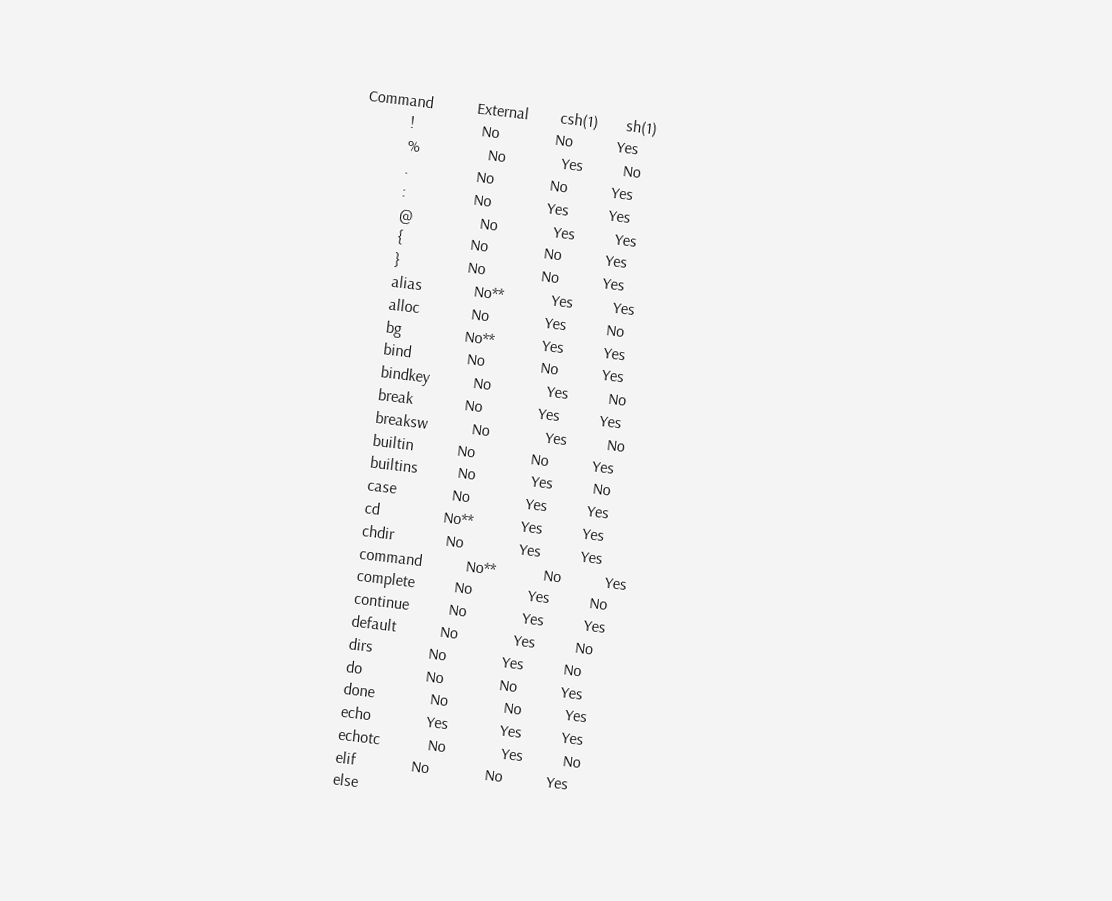Command           External        csh(1)       sh(1)
           !                 No              No           Yes
           %                 No              Yes          No
           .                 No              No           Yes
           :                 No              Yes          Yes
           @                 No              Yes          Yes
           {                 No              No           Yes
           }                 No              No           Yes
           alias             No**            Yes          Yes
           alloc             No              Yes          No
           bg                No**            Yes          Yes
           bind              No              No           Yes
           bindkey           No              Yes          No
           break             No              Yes          Yes
           breaksw           No              Yes          No
           builtin           No              No           Yes
           builtins          No              Yes          No
           case              No              Yes          Yes
           cd                No**            Yes          Yes
           chdir             No              Yes          Yes
           command           No**            No           Yes
           complete          No              Yes          No
           continue          No              Yes          Yes
           default           No              Yes          No
           dirs              No              Yes          No
           do                No              No           Yes
           done              No              No           Yes
           echo              Yes             Yes          Yes
           echotc            No              Yes          No
           elif              No              No           Yes
           else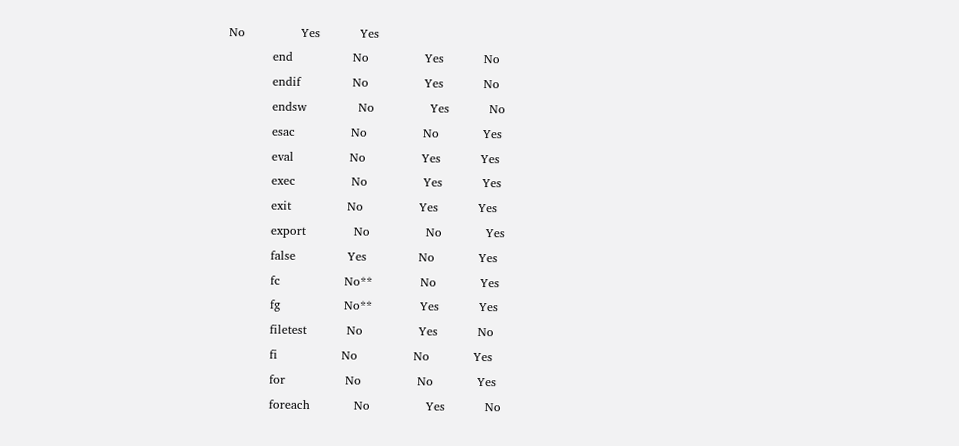No              Yes          Yes
           end               No              Yes          No
           endif             No              Yes          No
           endsw             No              Yes          No
           esac              No              No           Yes
           eval              No              Yes          Yes
           exec              No              Yes          Yes
           exit              No              Yes          Yes
           export            No              No           Yes
           false             Yes             No           Yes
           fc                No**            No           Yes
           fg                No**            Yes          Yes
           filetest          No              Yes          No
           fi                No              No           Yes
           for               No              No           Yes
           foreach           No              Yes          No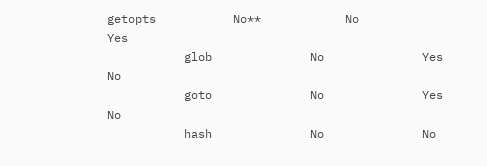getopts           No**            No           Yes
           glob              No              Yes          No
           goto              No              Yes          No
           hash              No              No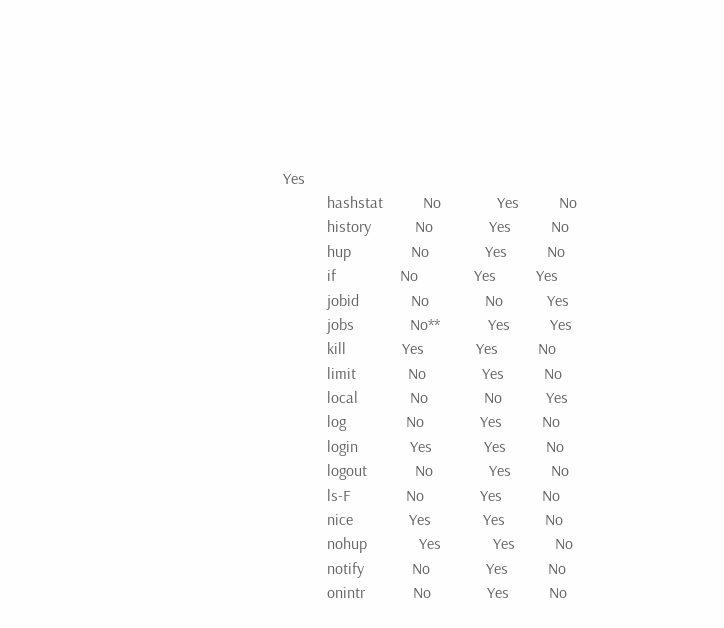Yes
           hashstat          No              Yes          No
           history           No              Yes          No
           hup               No              Yes          No
           if                No              Yes          Yes
           jobid             No              No           Yes
           jobs              No**            Yes          Yes
           kill              Yes             Yes          No
           limit             No              Yes          No
           local             No              No           Yes
           log               No              Yes          No
           login             Yes             Yes          No
           logout            No              Yes          No
           ls-F              No              Yes          No
           nice              Yes             Yes          No
           nohup             Yes             Yes          No
           notify            No              Yes          No
           onintr            No              Yes          No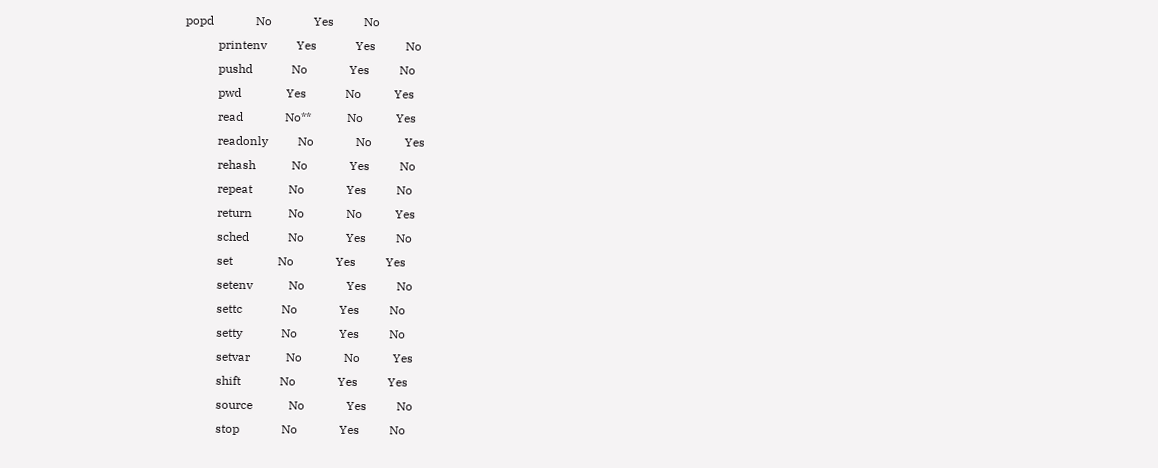popd              No              Yes          No
           printenv          Yes             Yes          No
           pushd             No              Yes          No
           pwd               Yes             No           Yes
           read              No**            No           Yes
           readonly          No              No           Yes
           rehash            No              Yes          No
           repeat            No              Yes          No
           return            No              No           Yes
           sched             No              Yes          No
           set               No              Yes          Yes
           setenv            No              Yes          No
           settc             No              Yes          No
           setty             No              Yes          No
           setvar            No              No           Yes
           shift             No              Yes          Yes
           source            No              Yes          No
           stop              No              Yes          No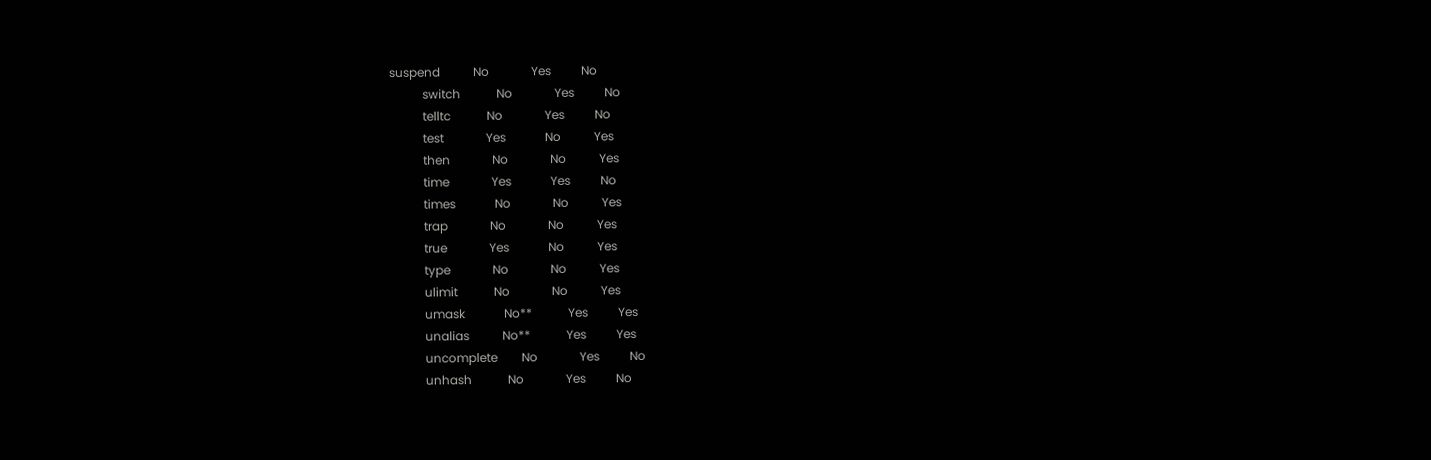suspend           No              Yes          No
           switch            No              Yes          No
           telltc            No              Yes          No
           test              Yes             No           Yes
           then              No              No           Yes
           time              Yes             Yes          No
           times             No              No           Yes
           trap              No              No           Yes
           true              Yes             No           Yes
           type              No              No           Yes
           ulimit            No              No           Yes
           umask             No**            Yes          Yes
           unalias           No**            Yes          Yes
           uncomplete        No              Yes          No
           unhash            No              Yes          No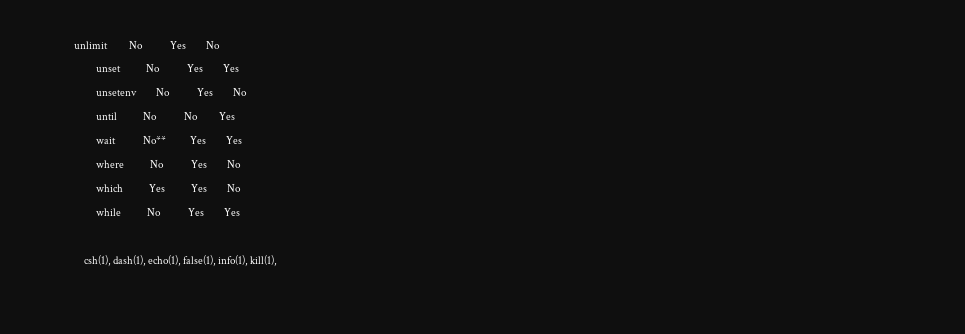unlimit           No              Yes          No
           unset             No              Yes          Yes
           unsetenv          No              Yes          No
           until             No              No           Yes
           wait              No**            Yes          Yes
           where             No              Yes          No
           which             Yes             Yes          No
           while             No              Yes          Yes

     csh(1), dash(1), echo(1), false(1), info(1), kill(1),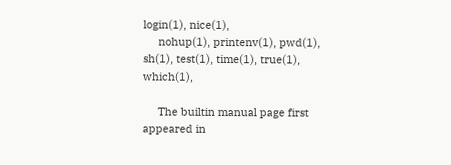login(1), nice(1),
     nohup(1), printenv(1), pwd(1), sh(1), test(1), time(1), true(1), which(1),

     The builtin manual page first appeared in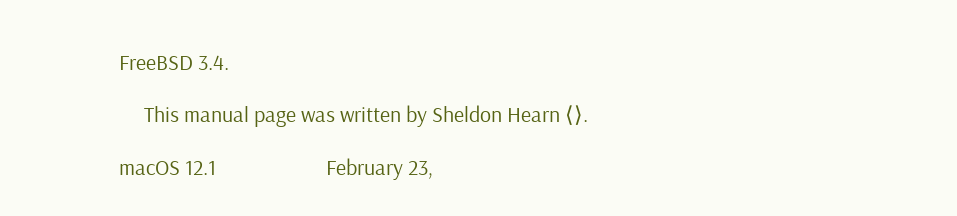FreeBSD 3.4.

     This manual page was written by Sheldon Hearn ⟨⟩.

macOS 12.1                      February 23,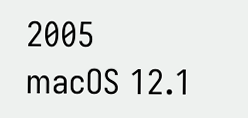2005                     macOS 12.1